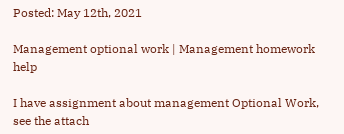Posted: May 12th, 2021

Management optional work | Management homework help

I have assignment about management Optional Work, see the attach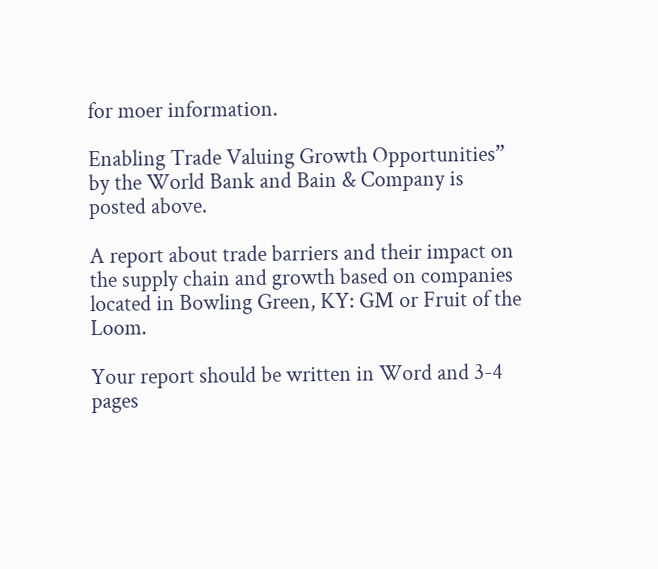for moer information.

Enabling Trade Valuing Growth Opportunities” by the World Bank and Bain & Company is posted above.

A report about trade barriers and their impact on the supply chain and growth based on companies located in Bowling Green, KY: GM or Fruit of the Loom.

Your report should be written in Word and 3-4 pages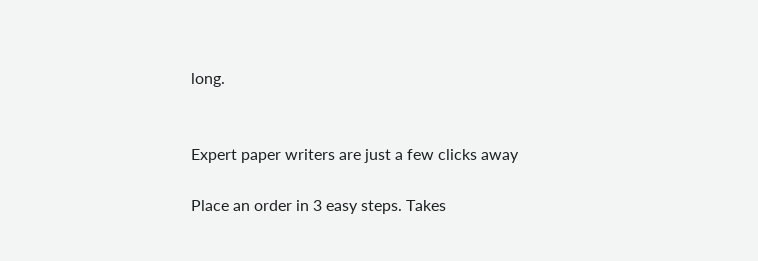long.


Expert paper writers are just a few clicks away

Place an order in 3 easy steps. Takes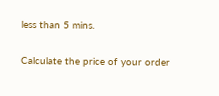less than 5 mins.

Calculate the price of your order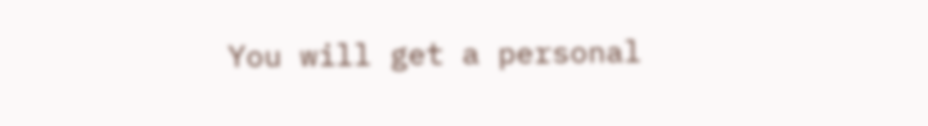You will get a personal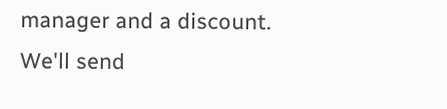manager and a discount.
We'll send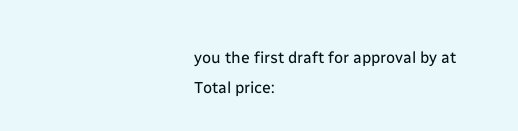you the first draft for approval by at
Total price: